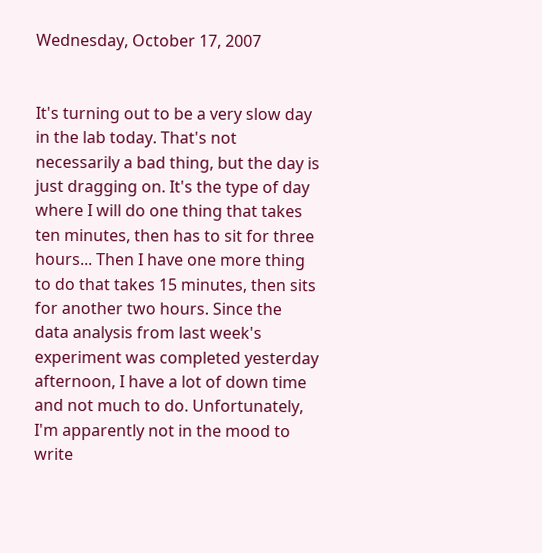Wednesday, October 17, 2007


It's turning out to be a very slow day in the lab today. That's not necessarily a bad thing, but the day is just dragging on. It's the type of day where I will do one thing that takes ten minutes, then has to sit for three hours... Then I have one more thing to do that takes 15 minutes, then sits for another two hours. Since the data analysis from last week's experiment was completed yesterday afternoon, I have a lot of down time and not much to do. Unfortunately, I'm apparently not in the mood to write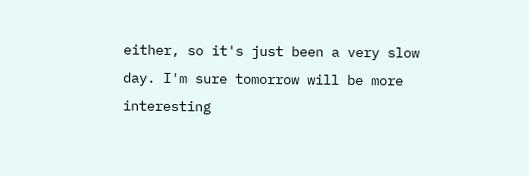either, so it's just been a very slow day. I'm sure tomorrow will be more interesting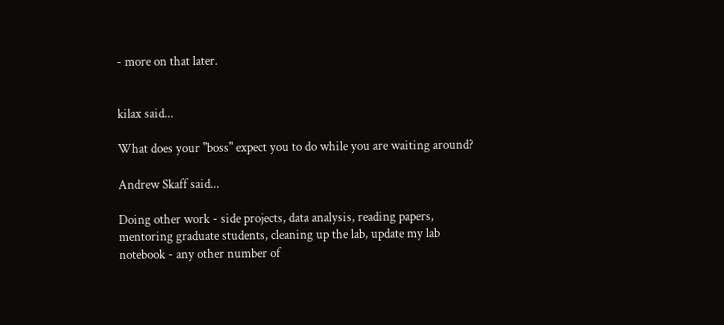- more on that later.


kilax said...

What does your "boss" expect you to do while you are waiting around?

Andrew Skaff said...

Doing other work - side projects, data analysis, reading papers, mentoring graduate students, cleaning up the lab, update my lab notebook - any other number of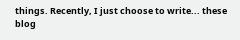things. Recently, I just choose to write... these blog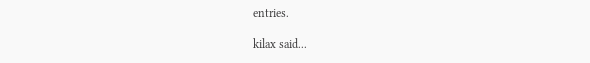entries.

kilax said...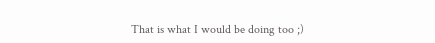That is what I would be doing too ;)